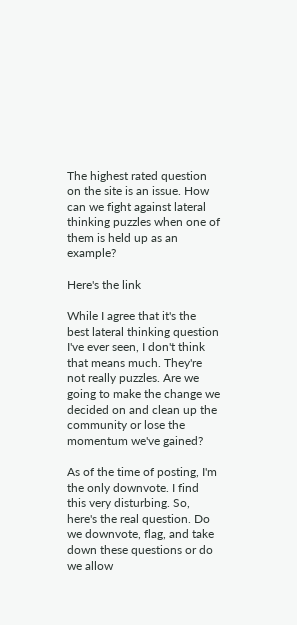The highest rated question on the site is an issue. How can we fight against lateral thinking puzzles when one of them is held up as an example?

Here's the link

While I agree that it's the best lateral thinking question I've ever seen, I don't think that means much. They're not really puzzles. Are we going to make the change we decided on and clean up the community or lose the momentum we've gained?

As of the time of posting, I'm the only downvote. I find this very disturbing. So, here's the real question. Do we downvote, flag, and take down these questions or do we allow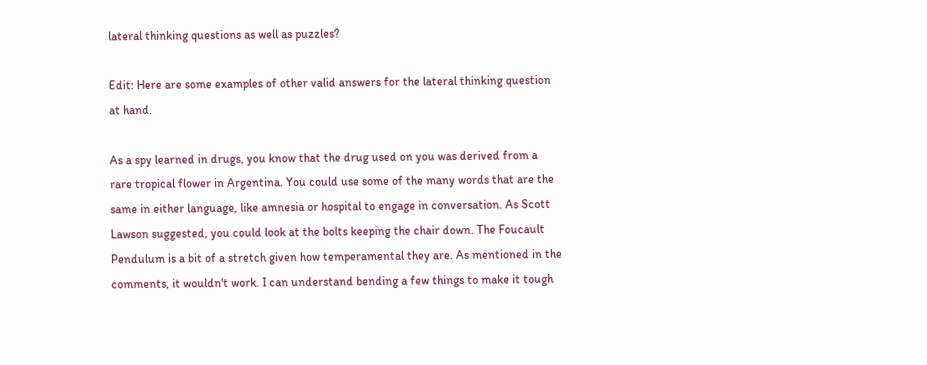lateral thinking questions as well as puzzles?

Edit: Here are some examples of other valid answers for the lateral thinking question at hand.

As a spy learned in drugs, you know that the drug used on you was derived from a rare tropical flower in Argentina. You could use some of the many words that are the same in either language, like amnesia or hospital to engage in conversation. As Scott Lawson suggested, you could look at the bolts keeping the chair down. The Foucault Pendulum is a bit of a stretch given how temperamental they are. As mentioned in the comments, it wouldn't work. I can understand bending a few things to make it tough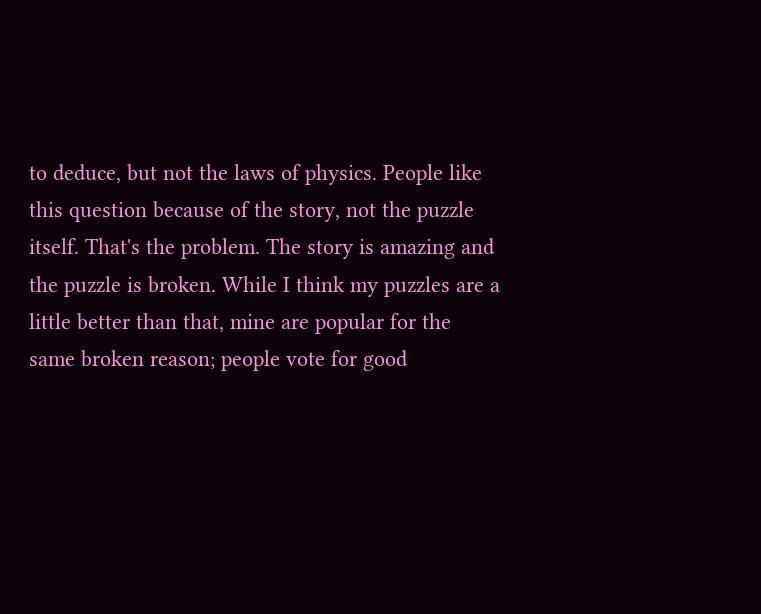to deduce, but not the laws of physics. People like this question because of the story, not the puzzle itself. That's the problem. The story is amazing and the puzzle is broken. While I think my puzzles are a little better than that, mine are popular for the same broken reason; people vote for good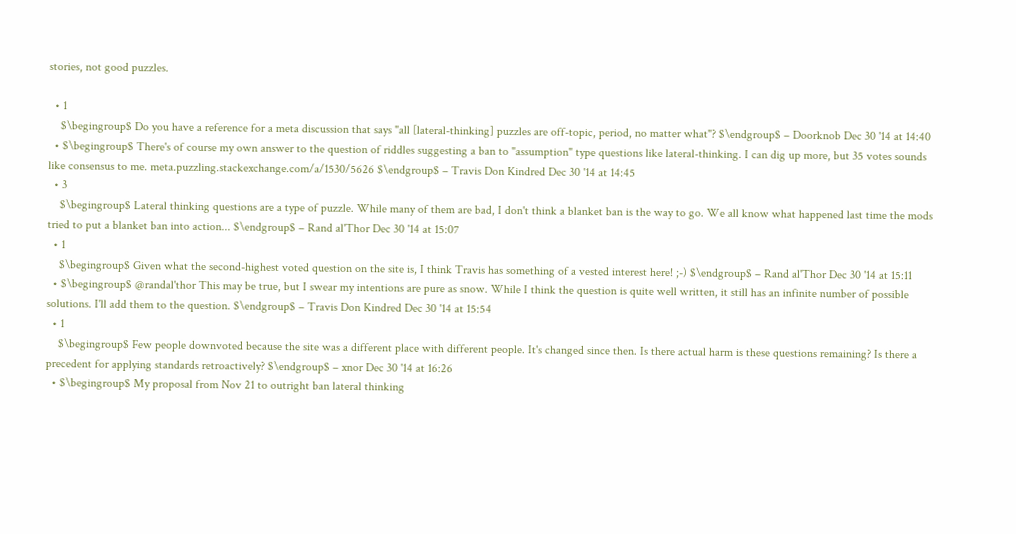stories, not good puzzles.

  • 1
    $\begingroup$ Do you have a reference for a meta discussion that says "all [lateral-thinking] puzzles are off-topic, period, no matter what"? $\endgroup$ – Doorknob Dec 30 '14 at 14:40
  • $\begingroup$ There's of course my own answer to the question of riddles suggesting a ban to "assumption" type questions like lateral-thinking. I can dig up more, but 35 votes sounds like consensus to me. meta.puzzling.stackexchange.com/a/1530/5626 $\endgroup$ – Travis Don Kindred Dec 30 '14 at 14:45
  • 3
    $\begingroup$ Lateral thinking questions are a type of puzzle. While many of them are bad, I don't think a blanket ban is the way to go. We all know what happened last time the mods tried to put a blanket ban into action... $\endgroup$ – Rand al'Thor Dec 30 '14 at 15:07
  • 1
    $\begingroup$ Given what the second-highest voted question on the site is, I think Travis has something of a vested interest here! ;-) $\endgroup$ – Rand al'Thor Dec 30 '14 at 15:11
  • $\begingroup$ @randal'thor This may be true, but I swear my intentions are pure as snow. While I think the question is quite well written, it still has an infinite number of possible solutions. I'll add them to the question. $\endgroup$ – Travis Don Kindred Dec 30 '14 at 15:54
  • 1
    $\begingroup$ Few people downvoted because the site was a different place with different people. It's changed since then. Is there actual harm is these questions remaining? Is there a precedent for applying standards retroactively? $\endgroup$ – xnor Dec 30 '14 at 16:26
  • $\begingroup$ My proposal from Nov 21 to outright ban lateral thinking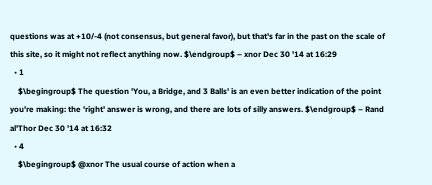questions was at +10/-4 (not consensus, but general favor), but that's far in the past on the scale of this site, so it might not reflect anything now. $\endgroup$ – xnor Dec 30 '14 at 16:29
  • 1
    $\begingroup$ The question 'You, a Bridge, and 3 Balls' is an even better indication of the point you're making: the 'right' answer is wrong, and there are lots of silly answers. $\endgroup$ – Rand al'Thor Dec 30 '14 at 16:32
  • 4
    $\begingroup$ @xnor The usual course of action when a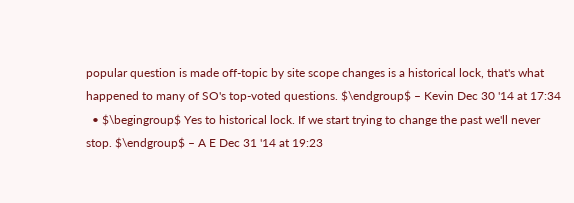popular question is made off-topic by site scope changes is a historical lock, that's what happened to many of SO's top-voted questions. $\endgroup$ – Kevin Dec 30 '14 at 17:34
  • $\begingroup$ Yes to historical lock. If we start trying to change the past we'll never stop. $\endgroup$ – A E Dec 31 '14 at 19:23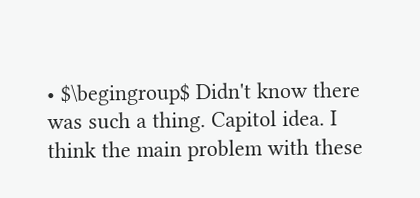• $\begingroup$ Didn't know there was such a thing. Capitol idea. I think the main problem with these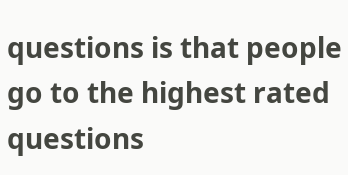questions is that people go to the highest rated questions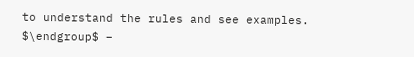to understand the rules and see examples. $\endgroup$ –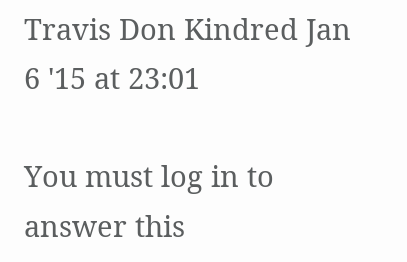Travis Don Kindred Jan 6 '15 at 23:01

You must log in to answer this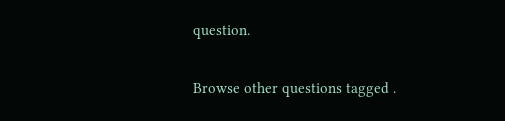question.

Browse other questions tagged .